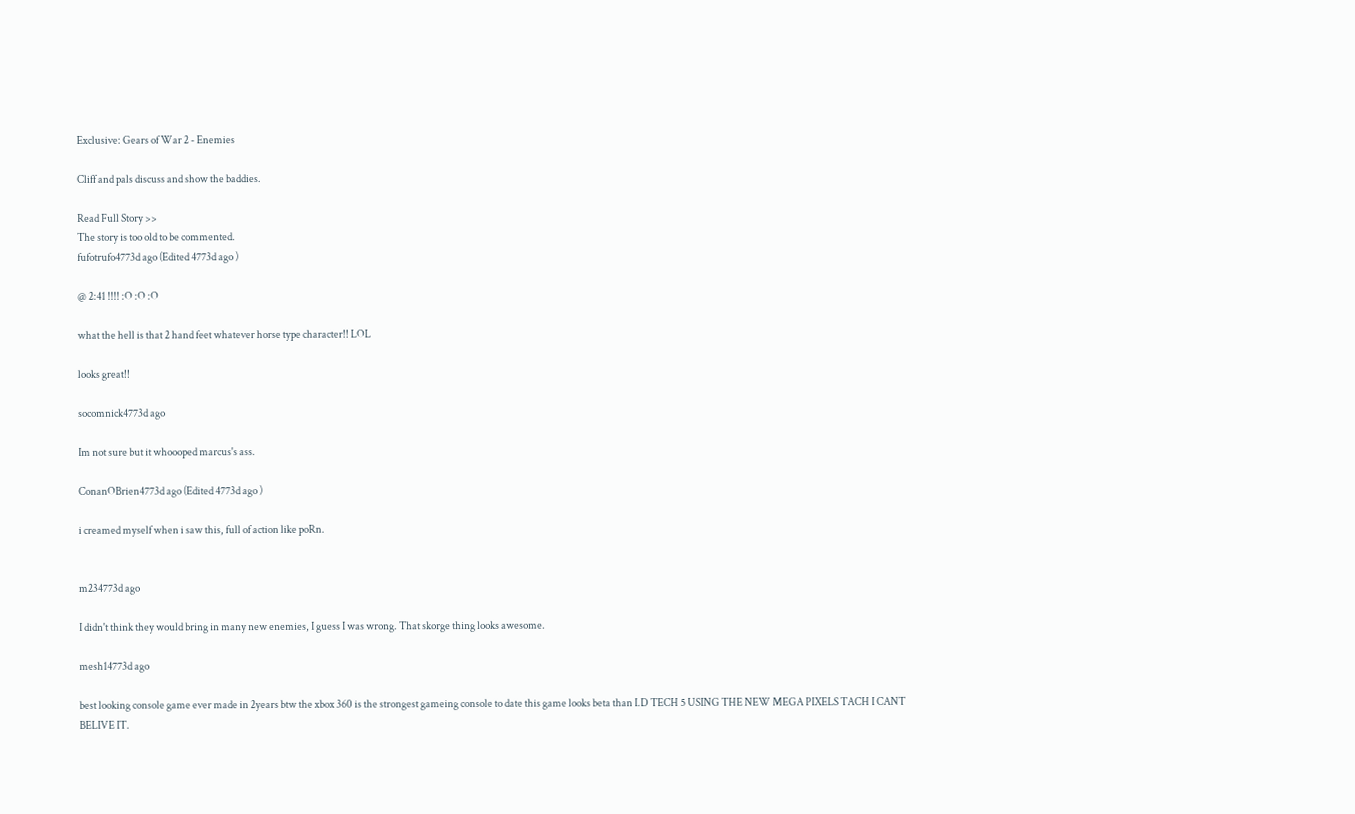Exclusive: Gears of War 2 - Enemies

Cliff and pals discuss and show the baddies.

Read Full Story >>
The story is too old to be commented.
fufotrufo4773d ago (Edited 4773d ago )

@ 2:41 !!!! :O :O :O

what the hell is that 2 hand feet whatever horse type character!! LOL

looks great!!

socomnick4773d ago

Im not sure but it whoooped marcus's ass.

ConanOBrien4773d ago (Edited 4773d ago )

i creamed myself when i saw this, full of action like poRn.


m234773d ago

I didn't think they would bring in many new enemies, I guess I was wrong. That skorge thing looks awesome.

mesh14773d ago

best looking console game ever made in 2years btw the xbox 360 is the strongest gameing console to date this game looks beta than I.D TECH 5 USING THE NEW MEGA PIXELS TACH I CANT BELIVE IT.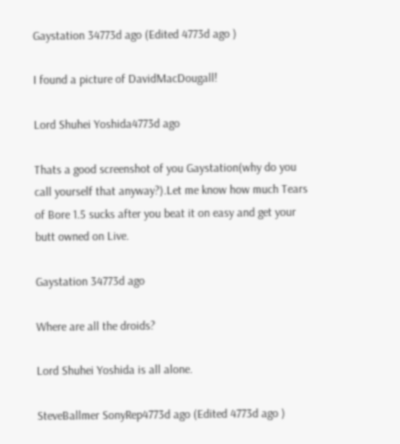Gaystation 34773d ago (Edited 4773d ago )

I found a picture of DavidMacDougall!

Lord Shuhei Yoshida4773d ago

Thats a good screenshot of you Gaystation(why do you call yourself that anyway?).Let me know how much Tears of Bore 1.5 sucks after you beat it on easy and get your butt owned on Live.

Gaystation 34773d ago

Where are all the droids?

Lord Shuhei Yoshida is all alone.

SteveBallmer SonyRep4773d ago (Edited 4773d ago )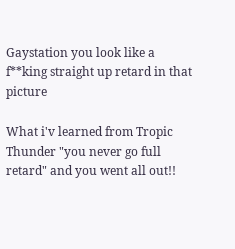Gaystation you look like a f**king straight up retard in that picture

What i'v learned from Tropic Thunder "you never go full retard" and you went all out!!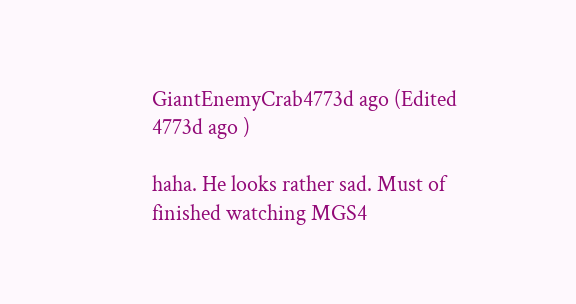GiantEnemyCrab4773d ago (Edited 4773d ago )

haha. He looks rather sad. Must of finished watching MGS4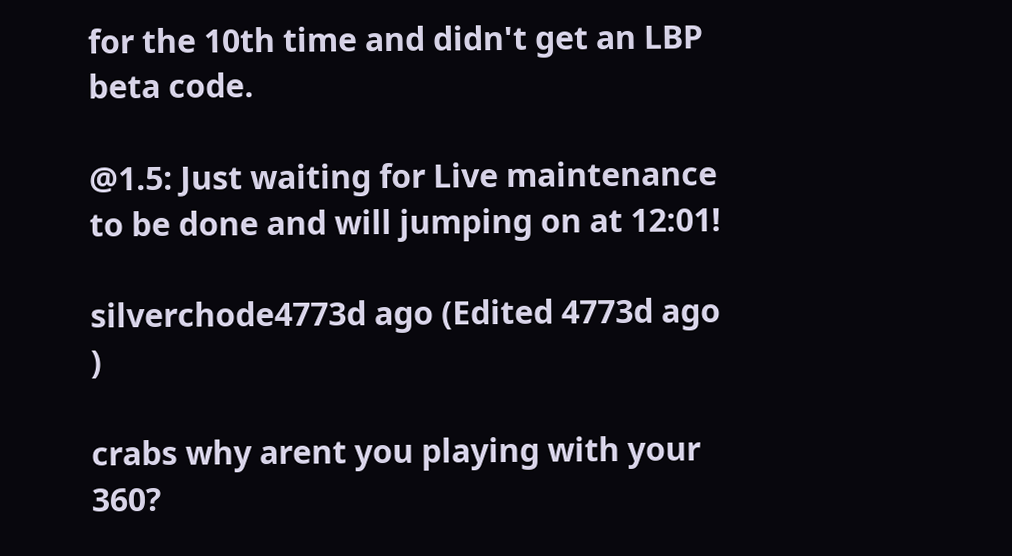for the 10th time and didn't get an LBP beta code.

@1.5: Just waiting for Live maintenance to be done and will jumping on at 12:01!

silverchode4773d ago (Edited 4773d ago )

crabs why arent you playing with your 360?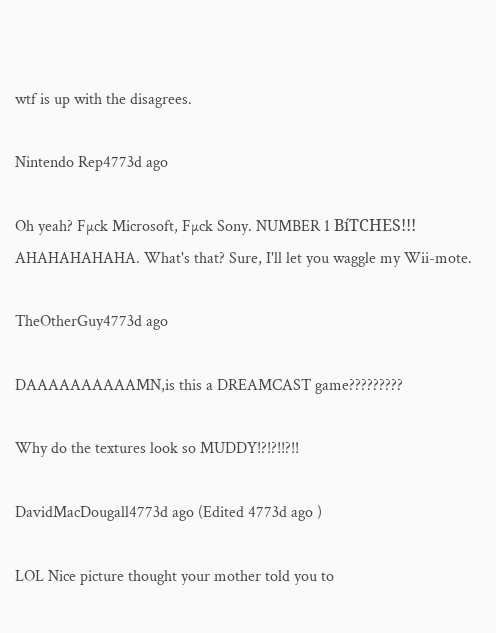wtf is up with the disagrees.

Nintendo Rep4773d ago

Oh yeah? Fµck Microsoft, Fµck Sony. NUMBER 1 BíTCHES!!! AHAHAHAHAHA. What's that? Sure, I'll let you waggle my Wii-mote.

TheOtherGuy4773d ago

DAAAAAAAAAAMN,is this a DREAMCAST game?????????

Why do the textures look so MUDDY!?!?!!?!!

DavidMacDougall4773d ago (Edited 4773d ago )

LOL Nice picture thought your mother told you to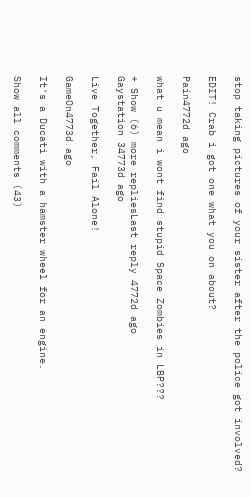stop taking pictures of your sister after the police got involved?

EDIT! Crab i got one what you on about?

Pain4772d ago

what u mean i wont find stupid Space Zombies in LBP???

+ Show (6) more repliesLast reply 4772d ago
Gaystation 34773d ago

Live Together, Fail Alone!

GameOn4773d ago

It's a Ducati with a hamster wheel for an engine.

Show all comments (43)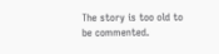The story is too old to be commented.